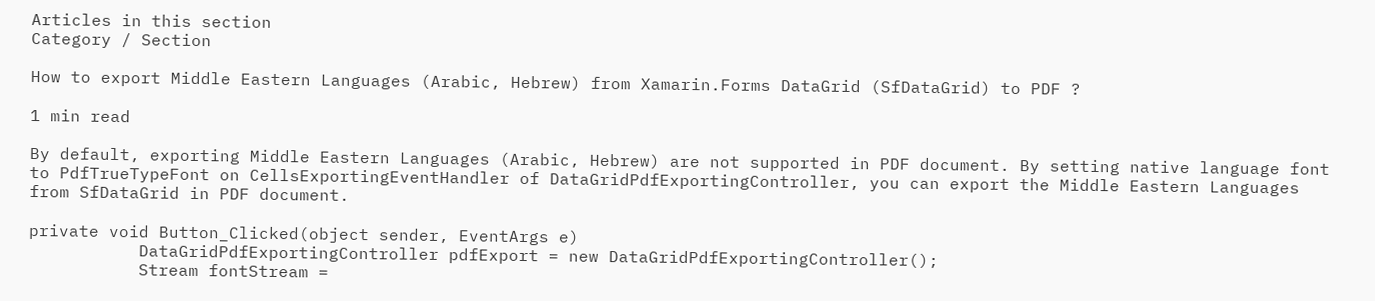Articles in this section
Category / Section

How to export Middle Eastern Languages (Arabic, Hebrew) from Xamarin.Forms DataGrid (SfDataGrid) to PDF ?

1 min read

By default, exporting Middle Eastern Languages (Arabic, Hebrew) are not supported in PDF document. By setting native language font to PdfTrueTypeFont on CellsExportingEventHandler of DataGridPdfExportingController, you can export the Middle Eastern Languages from SfDataGrid in PDF document.

private void Button_Clicked(object sender, EventArgs e)
           DataGridPdfExportingController pdfExport = new DataGridPdfExportingController();
           Stream fontStream =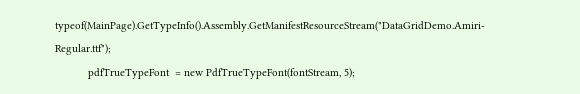typeof(MainPage).GetTypeInfo().Assembly.GetManifestResourceStream("DataGridDemo.Amiri-Regular.ttf");
           pdfTrueTypeFont  = new PdfTrueTypeFont(fontStream, 5);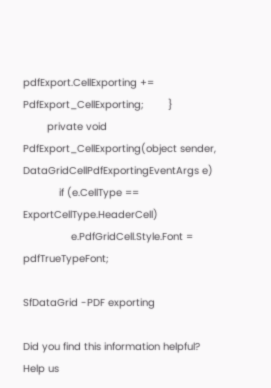pdfExport.CellExporting += PdfExport_CellExporting;        }
        private void PdfExport_CellExporting(object sender, DataGridCellPdfExportingEventArgs e)
            if (e.CellType == ExportCellType.HeaderCell)
                e.PdfGridCell.Style.Font = pdfTrueTypeFont;

SfDataGrid -PDF exporting

Did you find this information helpful?
Help us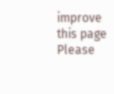improve this page
Please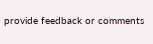provide feedback or comments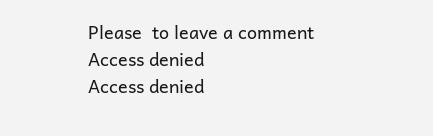Please  to leave a comment
Access denied
Access denied